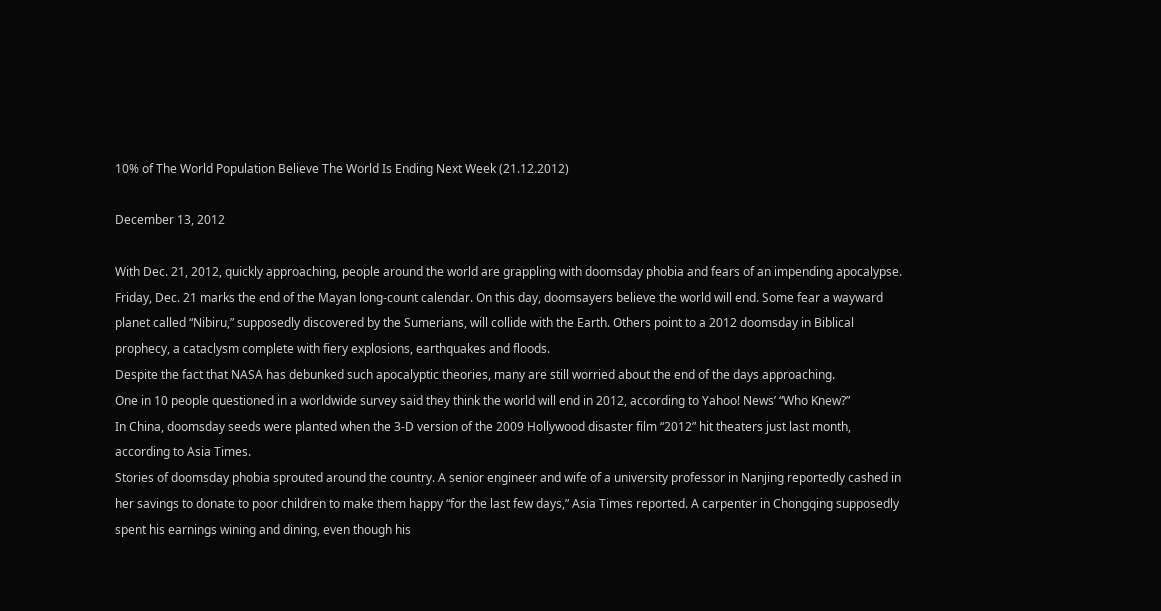10% of The World Population Believe The World Is Ending Next Week (21.12.2012)

December 13, 2012

With Dec. 21, 2012, quickly approaching, people around the world are grappling with doomsday phobia and fears of an impending apocalypse.
Friday, Dec. 21 marks the end of the Mayan long-count calendar. On this day, doomsayers believe the world will end. Some fear a wayward planet called “Nibiru,” supposedly discovered by the Sumerians, will collide with the Earth. Others point to a 2012 doomsday in Biblical prophecy, a cataclysm complete with fiery explosions, earthquakes and floods.
Despite the fact that NASA has debunked such apocalyptic theories, many are still worried about the end of the days approaching.
One in 10 people questioned in a worldwide survey said they think the world will end in 2012, according to Yahoo! News’ “Who Knew?”
In China, doomsday seeds were planted when the 3-D version of the 2009 Hollywood disaster film “2012” hit theaters just last month, according to Asia Times.
Stories of doomsday phobia sprouted around the country. A senior engineer and wife of a university professor in Nanjing reportedly cashed in her savings to donate to poor children to make them happy “for the last few days,” Asia Times reported. A carpenter in Chongqing supposedly spent his earnings wining and dining, even though his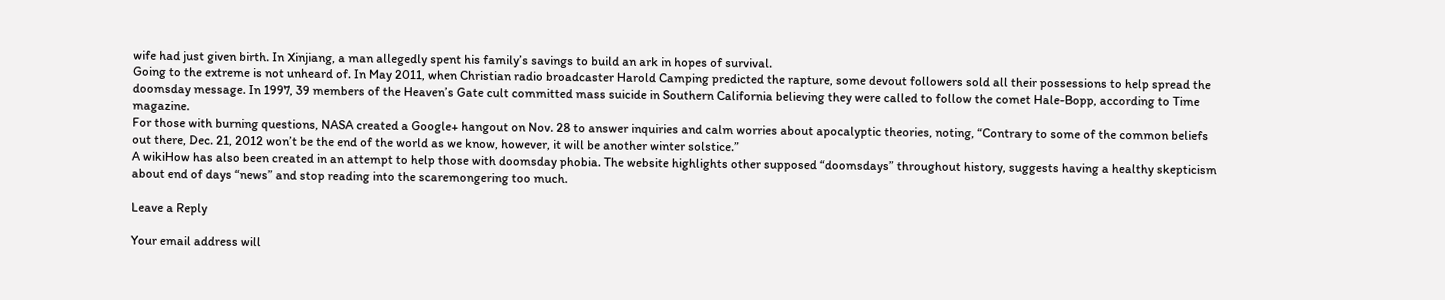wife had just given birth. In Xinjiang, a man allegedly spent his family’s savings to build an ark in hopes of survival.
Going to the extreme is not unheard of. In May 2011, when Christian radio broadcaster Harold Camping predicted the rapture, some devout followers sold all their possessions to help spread the doomsday message. In 1997, 39 members of the Heaven’s Gate cult committed mass suicide in Southern California believing they were called to follow the comet Hale-Bopp, according to Time magazine.
For those with burning questions, NASA created a Google+ hangout on Nov. 28 to answer inquiries and calm worries about apocalyptic theories, noting, “Contrary to some of the common beliefs out there, Dec. 21, 2012 won’t be the end of the world as we know, however, it will be another winter solstice.”
A wikiHow has also been created in an attempt to help those with doomsday phobia. The website highlights other supposed “doomsdays” throughout history, suggests having a healthy skepticism about end of days “news” and stop reading into the scaremongering too much.

Leave a Reply

Your email address will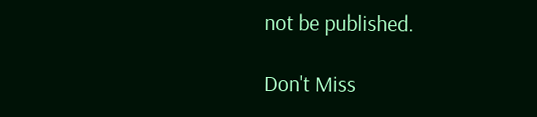not be published.

Don't Miss